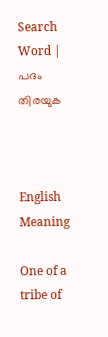Search Word | പദം തിരയുക



English Meaning

One of a tribe of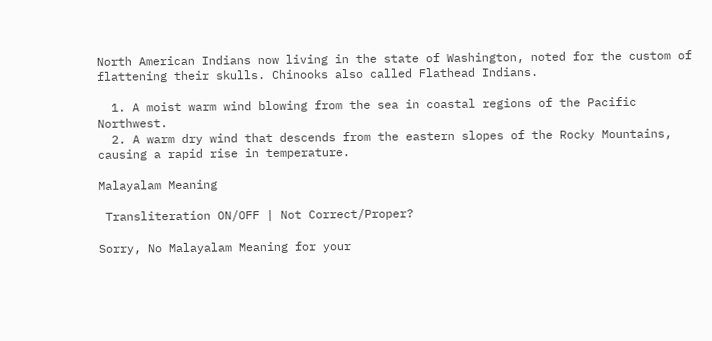North American Indians now living in the state of Washington, noted for the custom of flattening their skulls. Chinooks also called Flathead Indians.

  1. A moist warm wind blowing from the sea in coastal regions of the Pacific Northwest.
  2. A warm dry wind that descends from the eastern slopes of the Rocky Mountains, causing a rapid rise in temperature.

Malayalam Meaning

 Transliteration ON/OFF | Not Correct/Proper?

Sorry, No Malayalam Meaning for your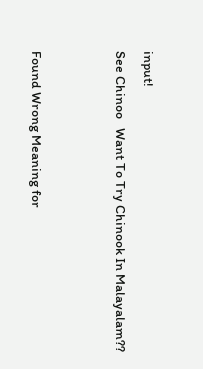input!
See Chinoo   Want To Try Chinook In Malayalam??


Found Wrong Meaning for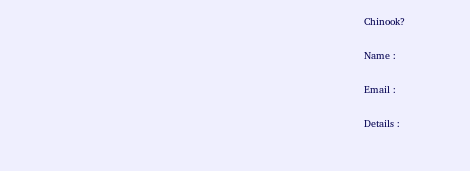Chinook?

Name :

Email :

Details :